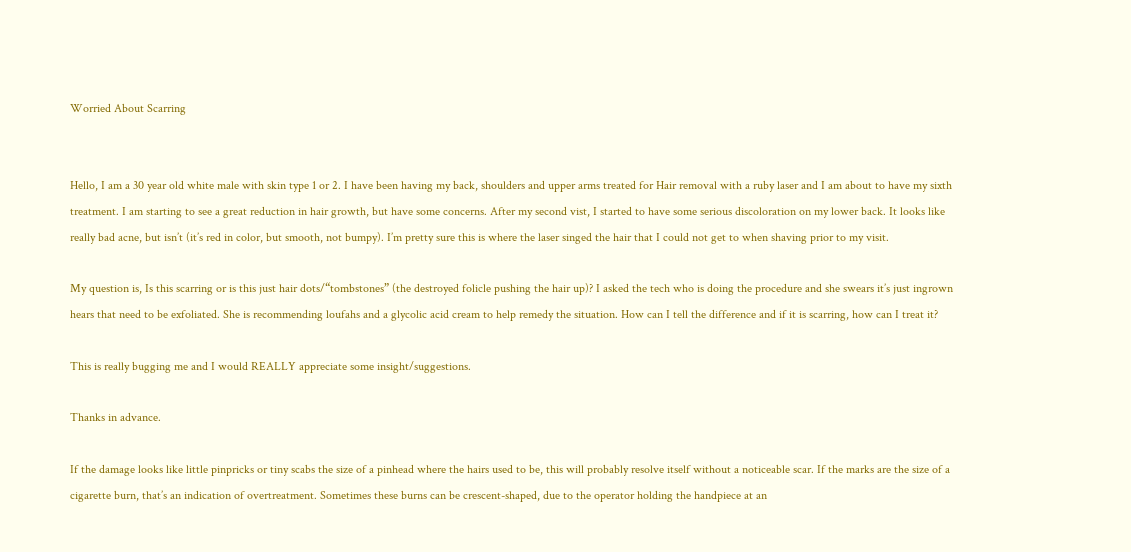Worried About Scarring


Hello, I am a 30 year old white male with skin type 1 or 2. I have been having my back, shoulders and upper arms treated for Hair removal with a ruby laser and I am about to have my sixth treatment. I am starting to see a great reduction in hair growth, but have some concerns. After my second vist, I started to have some serious discoloration on my lower back. It looks like really bad acne, but isn’t (it’s red in color, but smooth, not bumpy). I’m pretty sure this is where the laser singed the hair that I could not get to when shaving prior to my visit.

My question is, Is this scarring or is this just hair dots/“tombstones” (the destroyed folicle pushing the hair up)? I asked the tech who is doing the procedure and she swears it’s just ingrown hears that need to be exfoliated. She is recommending loufahs and a glycolic acid cream to help remedy the situation. How can I tell the difference and if it is scarring, how can I treat it?

This is really bugging me and I would REALLY appreciate some insight/suggestions.

Thanks in advance.

If the damage looks like little pinpricks or tiny scabs the size of a pinhead where the hairs used to be, this will probably resolve itself without a noticeable scar. If the marks are the size of a cigarette burn, that’s an indication of overtreatment. Sometimes these burns can be crescent-shaped, due to the operator holding the handpiece at an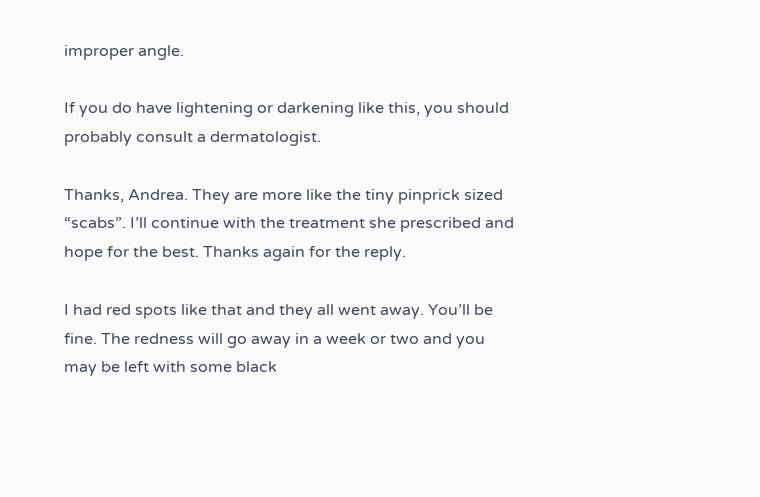improper angle.

If you do have lightening or darkening like this, you should probably consult a dermatologist.

Thanks, Andrea. They are more like the tiny pinprick sized “scabs”. I’ll continue with the treatment she prescribed and hope for the best. Thanks again for the reply.

I had red spots like that and they all went away. You’ll be fine. The redness will go away in a week or two and you may be left with some black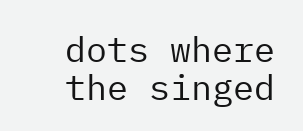dots where the singed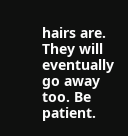hairs are. They will eventually go away too. Be patient.